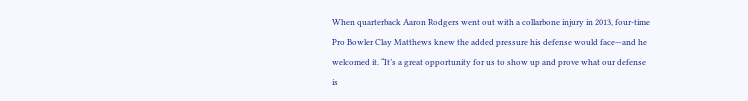When quarterback Aaron Rodgers went out with a collarbone injury in 2013, four-time Pro Bowler Clay Matthews knew the added pressure his defense would face—and he welcomed it. “It’s a great opportunity for us to show up and prove what our defense is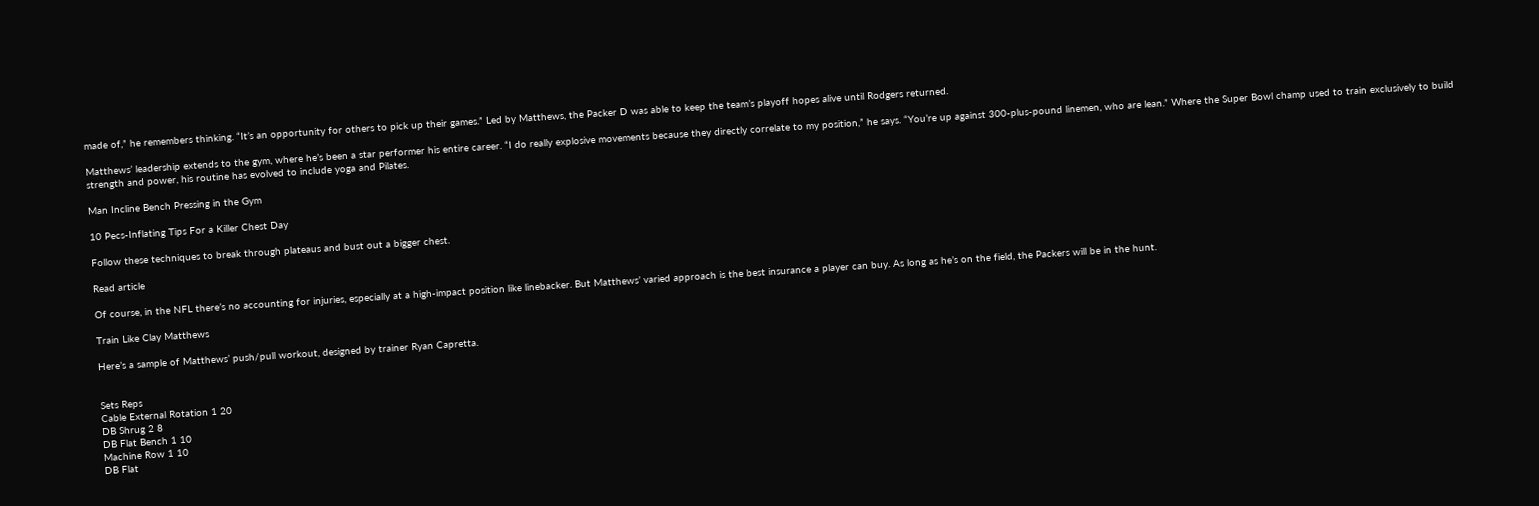made of,” he remembers thinking. “It’s an opportunity for others to pick up their games.” Led by Matthews, the Packer D was able to keep the team’s playoff hopes alive until Rodgers returned.

Matthews’ leadership extends to the gym, where he’s been a star performer his entire career. “I do really explosive movements because they directly correlate to my position,” he says. “You’re up against 300-plus-pound linemen, who are lean.” Where the Super Bowl champ used to train exclusively to build strength and power, his routine has evolved to include yoga and Pilates.

Man Incline Bench Pressing in the Gym

10 Pecs-Inflating Tips For a Killer Chest Day

Follow these techniques to break through plateaus and bust out a bigger chest.

Read article

Of course, in the NFL there’s no accounting for injuries, especially at a high-impact position like linebacker. But Matthews’ varied approach is the best insurance a player can buy. As long as he’s on the field, the Packers will be in the hunt.

Train Like Clay Matthews

Here’s a sample of Matthews’ push/pull workout, designed by trainer Ryan Capretta.


Sets Reps
Cable External Rotation 1 20
DB Shrug 2 8
DB Flat Bench 1 10
Machine Row 1 10
DB Flat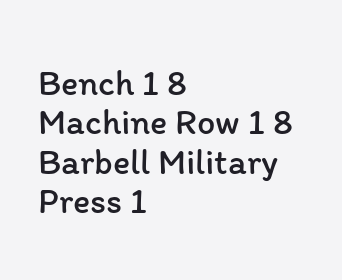Bench 1 8
Machine Row 1 8
Barbell Military Press 1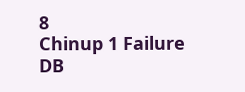8
Chinup 1 Failure
DB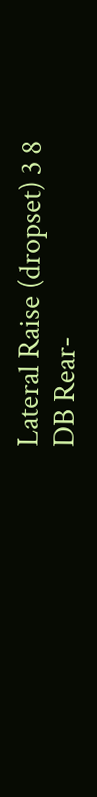Lateral Raise (dropset) 3 8
DB Rear-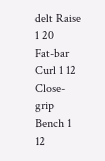delt Raise 1 20
Fat-bar Curl 1 12
Close-grip Bench 1 12